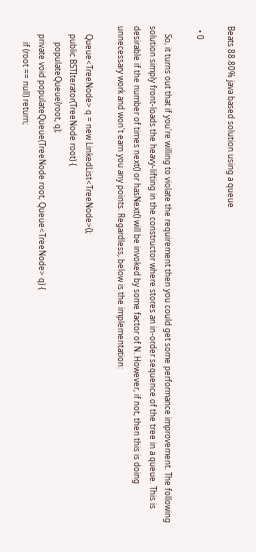Beats 88.80% java based solution using a queue

  • 0

    So, it turns out that if you're willing to violate the requirement then you could get some performance improvement. The following solution simply front-loads the heavy-lifting in the constructor where stores an in-order sequence of the tree in a queue. This is desirable if the number of times next() or hasNext() will be invoked by some factor of N. However, if not, then this is doing unnecessary work and won't earn you any points. Regardless, below is the implementation:

    Queue<TreeNode> q = new LinkedList<TreeNode>();
    public BSTIterator(TreeNode root) {
        populateQueue(root, q);
    private void populateQueue(TreeNode root, Queue<TreeNode> q) {
        if (root == null) return;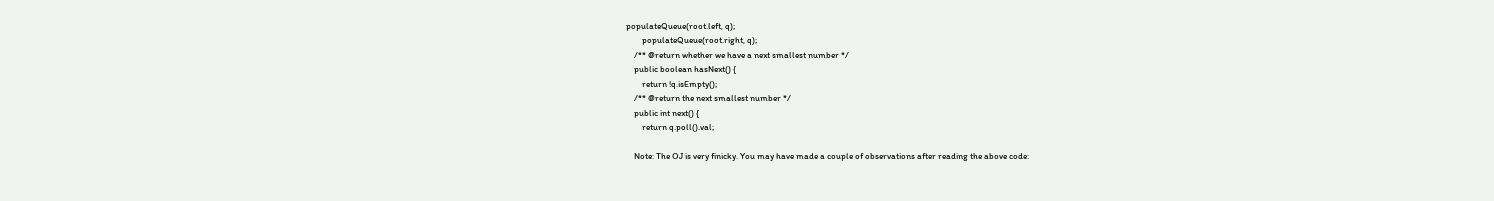populateQueue(root.left, q);
        populateQueue(root.right, q);
    /** @return whether we have a next smallest number */
    public boolean hasNext() {
        return !q.isEmpty();
    /** @return the next smallest number */
    public int next() {
        return q.poll().val;

    Note: The OJ is very finicky. You may have made a couple of observations after reading the above code: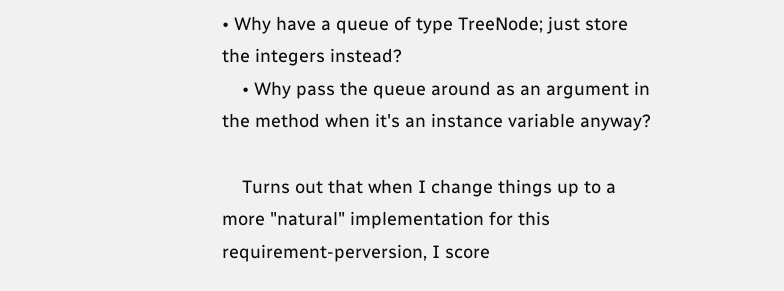• Why have a queue of type TreeNode; just store the integers instead?
    • Why pass the queue around as an argument in the method when it's an instance variable anyway?

    Turns out that when I change things up to a more "natural" implementation for this requirement-perversion, I score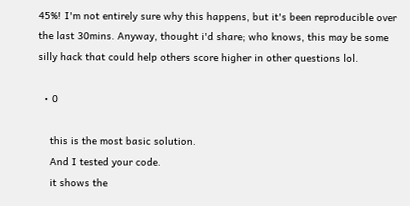45%! I'm not entirely sure why this happens, but it's been reproducible over the last 30mins. Anyway, thought i'd share; who knows, this may be some silly hack that could help others score higher in other questions lol.

  • 0

    this is the most basic solution.
    And I tested your code.
    it shows the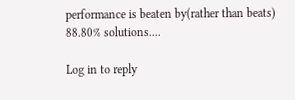performance is beaten by(rather than beats) 88.80% solutions....

Log in to reply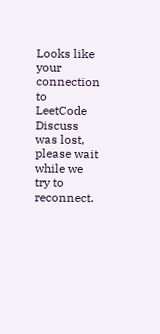Looks like your connection to LeetCode Discuss was lost, please wait while we try to reconnect.